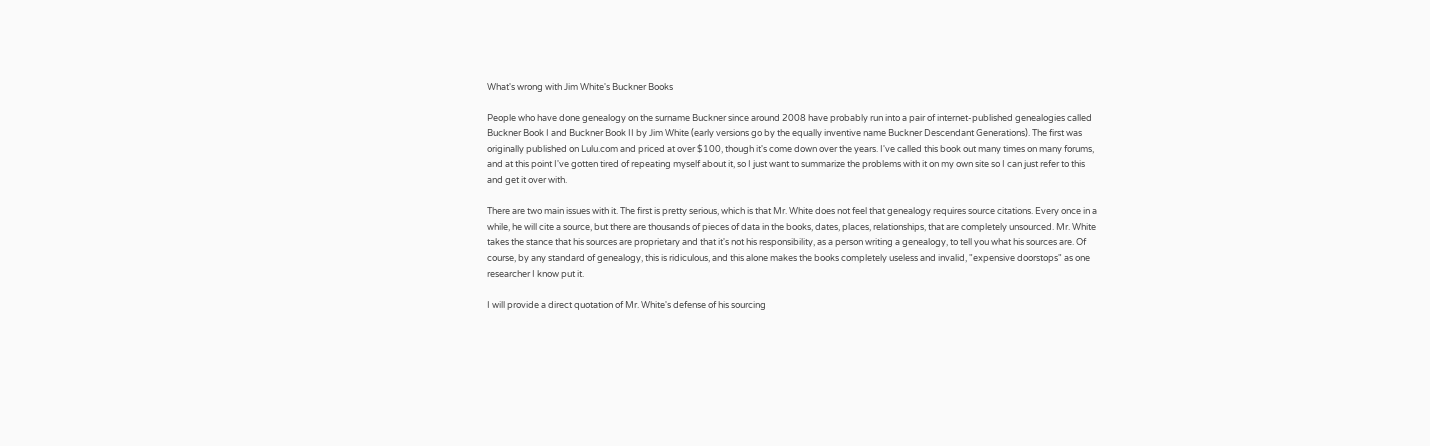What's wrong with Jim White's Buckner Books

People who have done genealogy on the surname Buckner since around 2008 have probably run into a pair of internet-published genealogies called Buckner Book I and Buckner Book II by Jim White (early versions go by the equally inventive name Buckner Descendant Generations). The first was originally published on Lulu.com and priced at over $100, though it's come down over the years. I've called this book out many times on many forums, and at this point I've gotten tired of repeating myself about it, so I just want to summarize the problems with it on my own site so I can just refer to this and get it over with.

There are two main issues with it. The first is pretty serious, which is that Mr. White does not feel that genealogy requires source citations. Every once in a while, he will cite a source, but there are thousands of pieces of data in the books, dates, places, relationships, that are completely unsourced. Mr. White takes the stance that his sources are proprietary and that it's not his responsibility, as a person writing a genealogy, to tell you what his sources are. Of course, by any standard of genealogy, this is ridiculous, and this alone makes the books completely useless and invalid, "expensive doorstops" as one researcher I know put it.

I will provide a direct quotation of Mr. White's defense of his sourcing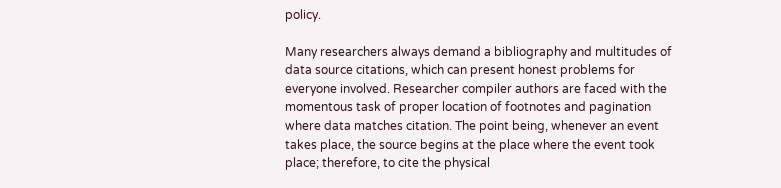policy.

Many researchers always demand a bibliography and multitudes of data source citations, which can present honest problems for everyone involved. Researcher compiler authors are faced with the momentous task of proper location of footnotes and pagination where data matches citation. The point being, whenever an event takes place, the source begins at the place where the event took place; therefore, to cite the physical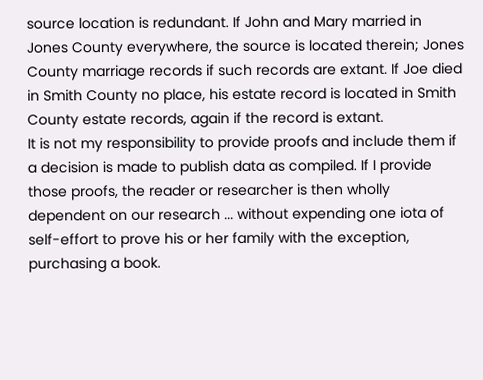source location is redundant. If John and Mary married in Jones County everywhere, the source is located therein; Jones County marriage records if such records are extant. If Joe died in Smith County no place, his estate record is located in Smith County estate records, again if the record is extant.
It is not my responsibility to provide proofs and include them if a decision is made to publish data as compiled. If I provide those proofs, the reader or researcher is then wholly dependent on our research ... without expending one iota of self-effort to prove his or her family with the exception, purchasing a book.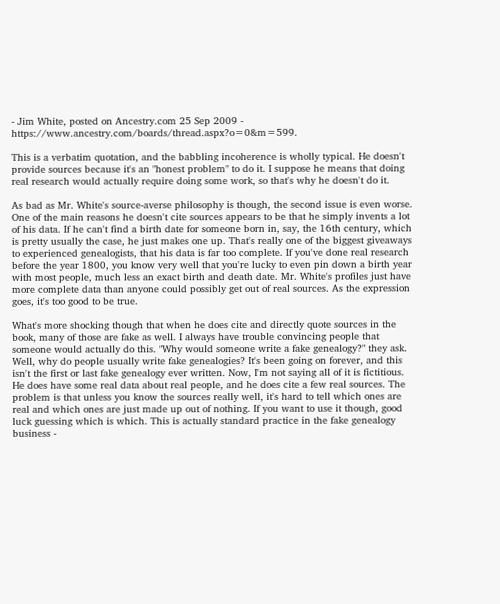- Jim White, posted on Ancestry.com 25 Sep 2009 - https://www.ancestry.com/boards/thread.aspx?o=0&m=599.

This is a verbatim quotation, and the babbling incoherence is wholly typical. He doesn't provide sources because it's an "honest problem" to do it. I suppose he means that doing real research would actually require doing some work, so that's why he doesn't do it.

As bad as Mr. White's source-averse philosophy is though, the second issue is even worse. One of the main reasons he doesn't cite sources appears to be that he simply invents a lot of his data. If he can't find a birth date for someone born in, say, the 16th century, which is pretty usually the case, he just makes one up. That's really one of the biggest giveaways to experienced genealogists, that his data is far too complete. If you've done real research before the year 1800, you know very well that you're lucky to even pin down a birth year with most people, much less an exact birth and death date. Mr. White's profiles just have more complete data than anyone could possibly get out of real sources. As the expression goes, it's too good to be true.

What's more shocking though that when he does cite and directly quote sources in the book, many of those are fake as well. I always have trouble convincing people that someone would actually do this. "Why would someone write a fake genealogy?" they ask. Well, why do people usually write fake genealogies? It's been going on forever, and this isn't the first or last fake genealogy ever written. Now, I'm not saying all of it is fictitious. He does have some real data about real people, and he does cite a few real sources. The problem is that unless you know the sources really well, it's hard to tell which ones are real and which ones are just made up out of nothing. If you want to use it though, good luck guessing which is which. This is actually standard practice in the fake genealogy business -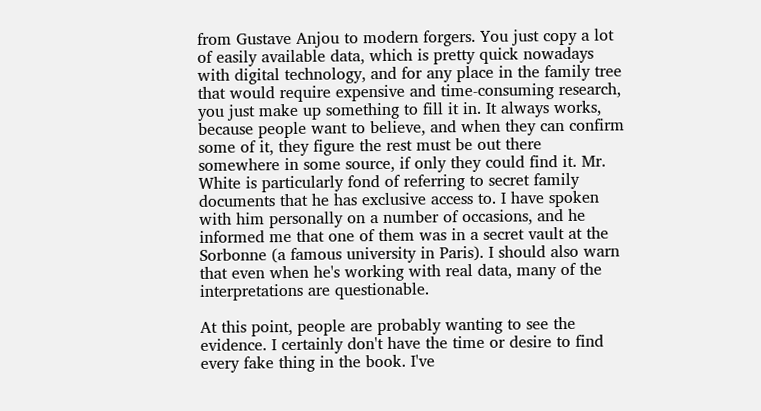from Gustave Anjou to modern forgers. You just copy a lot of easily available data, which is pretty quick nowadays with digital technology, and for any place in the family tree that would require expensive and time-consuming research, you just make up something to fill it in. It always works, because people want to believe, and when they can confirm some of it, they figure the rest must be out there somewhere in some source, if only they could find it. Mr. White is particularly fond of referring to secret family documents that he has exclusive access to. I have spoken with him personally on a number of occasions, and he informed me that one of them was in a secret vault at the Sorbonne (a famous university in Paris). I should also warn that even when he's working with real data, many of the interpretations are questionable.

At this point, people are probably wanting to see the evidence. I certainly don't have the time or desire to find every fake thing in the book. I've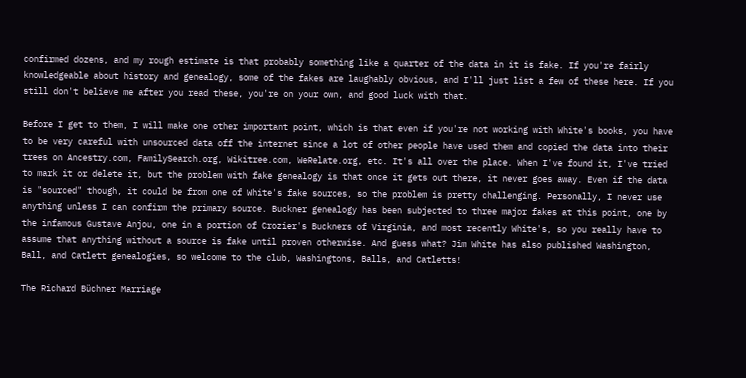confirmed dozens, and my rough estimate is that probably something like a quarter of the data in it is fake. If you're fairly knowledgeable about history and genealogy, some of the fakes are laughably obvious, and I'll just list a few of these here. If you still don't believe me after you read these, you're on your own, and good luck with that.

Before I get to them, I will make one other important point, which is that even if you're not working with White's books, you have to be very careful with unsourced data off the internet since a lot of other people have used them and copied the data into their trees on Ancestry.com, FamilySearch.org, Wikitree.com, WeRelate.org, etc. It's all over the place. When I've found it, I've tried to mark it or delete it, but the problem with fake genealogy is that once it gets out there, it never goes away. Even if the data is "sourced" though, it could be from one of White's fake sources, so the problem is pretty challenging. Personally, I never use anything unless I can confirm the primary source. Buckner genealogy has been subjected to three major fakes at this point, one by the infamous Gustave Anjou, one in a portion of Crozier's Buckners of Virginia, and most recently White's, so you really have to assume that anything without a source is fake until proven otherwise. And guess what? Jim White has also published Washington, Ball, and Catlett genealogies, so welcome to the club, Washingtons, Balls, and Catletts!

The Richard Büchner Marriage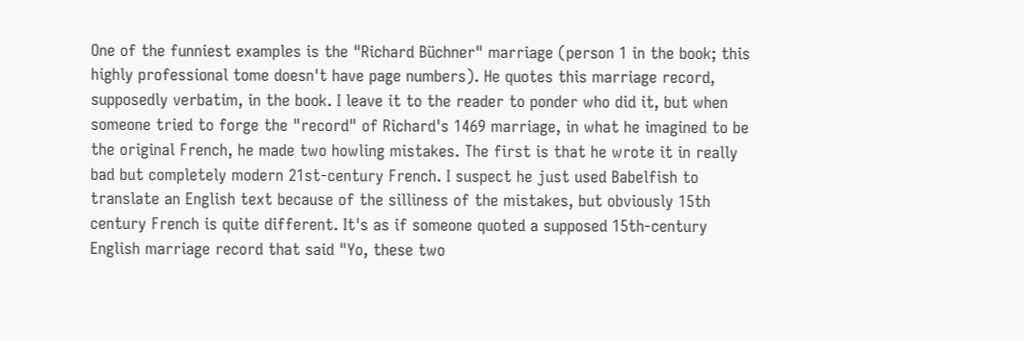One of the funniest examples is the "Richard Büchner" marriage (person 1 in the book; this highly professional tome doesn't have page numbers). He quotes this marriage record, supposedly verbatim, in the book. I leave it to the reader to ponder who did it, but when someone tried to forge the "record" of Richard's 1469 marriage, in what he imagined to be the original French, he made two howling mistakes. The first is that he wrote it in really bad but completely modern 21st-century French. I suspect he just used Babelfish to translate an English text because of the silliness of the mistakes, but obviously 15th century French is quite different. It's as if someone quoted a supposed 15th-century English marriage record that said "Yo, these two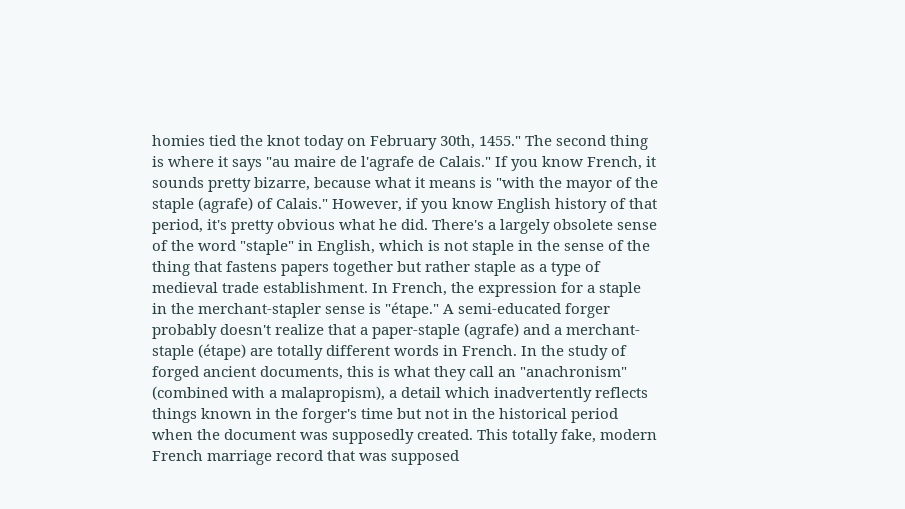homies tied the knot today on February 30th, 1455." The second thing is where it says "au maire de l'agrafe de Calais." If you know French, it sounds pretty bizarre, because what it means is "with the mayor of the staple (agrafe) of Calais." However, if you know English history of that period, it's pretty obvious what he did. There's a largely obsolete sense of the word "staple" in English, which is not staple in the sense of the thing that fastens papers together but rather staple as a type of medieval trade establishment. In French, the expression for a staple in the merchant-stapler sense is "étape." A semi-educated forger probably doesn't realize that a paper-staple (agrafe) and a merchant-staple (étape) are totally different words in French. In the study of forged ancient documents, this is what they call an "anachronism" (combined with a malapropism), a detail which inadvertently reflects things known in the forger's time but not in the historical period when the document was supposedly created. This totally fake, modern French marriage record that was supposed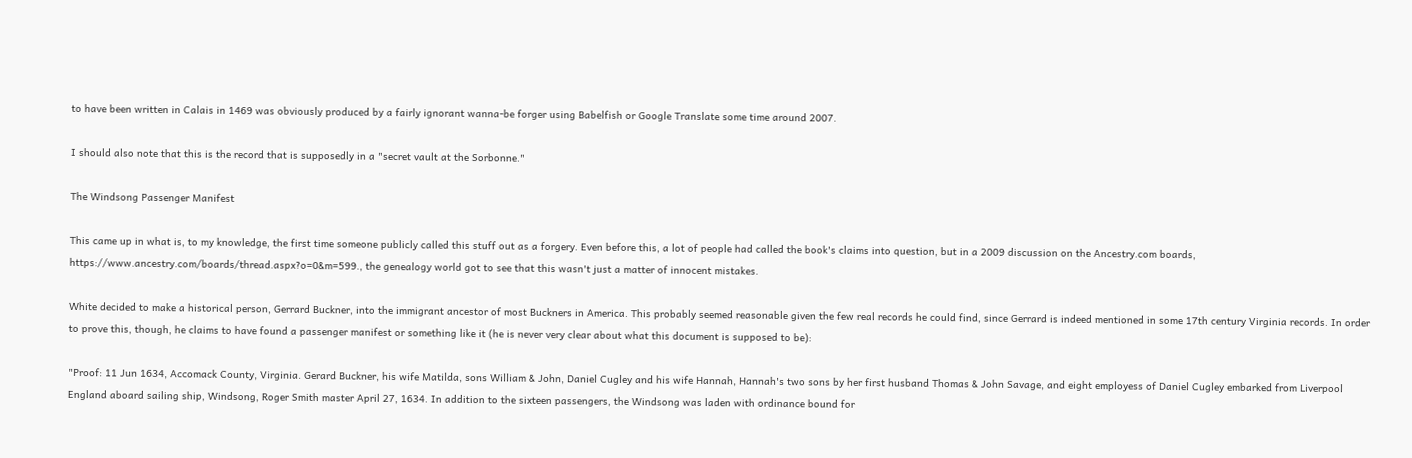to have been written in Calais in 1469 was obviously produced by a fairly ignorant wanna-be forger using Babelfish or Google Translate some time around 2007.

I should also note that this is the record that is supposedly in a "secret vault at the Sorbonne."

The Windsong Passenger Manifest

This came up in what is, to my knowledge, the first time someone publicly called this stuff out as a forgery. Even before this, a lot of people had called the book's claims into question, but in a 2009 discussion on the Ancestry.com boards, https://www.ancestry.com/boards/thread.aspx?o=0&m=599., the genealogy world got to see that this wasn't just a matter of innocent mistakes.

White decided to make a historical person, Gerrard Buckner, into the immigrant ancestor of most Buckners in America. This probably seemed reasonable given the few real records he could find, since Gerrard is indeed mentioned in some 17th century Virginia records. In order to prove this, though, he claims to have found a passenger manifest or something like it (he is never very clear about what this document is supposed to be):

"Proof: 11 Jun 1634, Accomack County, Virginia. Gerard Buckner, his wife Matilda, sons William & John, Daniel Cugley and his wife Hannah, Hannah's two sons by her first husband Thomas & John Savage, and eight employess of Daniel Cugley embarked from Liverpool England aboard sailing ship, Windsong, Roger Smith master April 27, 1634. In addition to the sixteen passengers, the Windsong was laden with ordinance bound for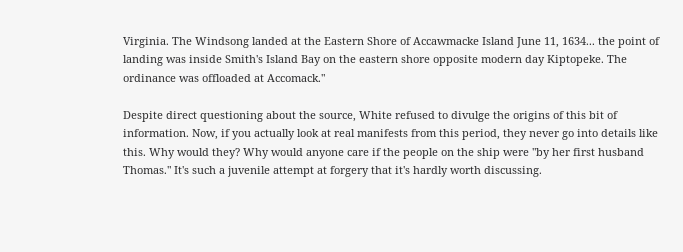Virginia. The Windsong landed at the Eastern Shore of Accawmacke Island June 11, 1634... the point of landing was inside Smith's Island Bay on the eastern shore opposite modern day Kiptopeke. The ordinance was offloaded at Accomack."

Despite direct questioning about the source, White refused to divulge the origins of this bit of information. Now, if you actually look at real manifests from this period, they never go into details like this. Why would they? Why would anyone care if the people on the ship were "by her first husband Thomas." It's such a juvenile attempt at forgery that it's hardly worth discussing.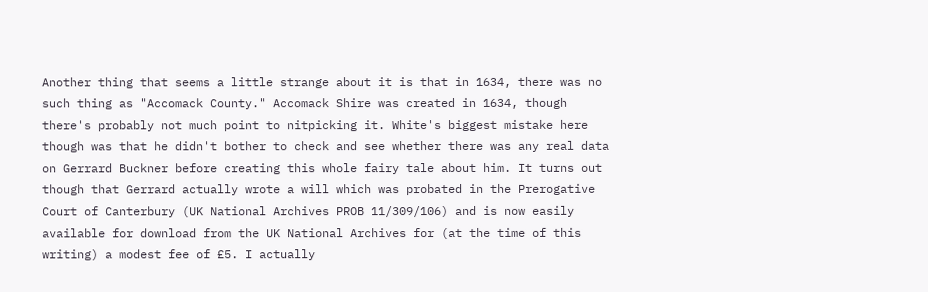Another thing that seems a little strange about it is that in 1634, there was no such thing as "Accomack County." Accomack Shire was created in 1634, though there's probably not much point to nitpicking it. White's biggest mistake here though was that he didn't bother to check and see whether there was any real data on Gerrard Buckner before creating this whole fairy tale about him. It turns out though that Gerrard actually wrote a will which was probated in the Prerogative Court of Canterbury (UK National Archives PROB 11/309/106) and is now easily available for download from the UK National Archives for (at the time of this writing) a modest fee of £5. I actually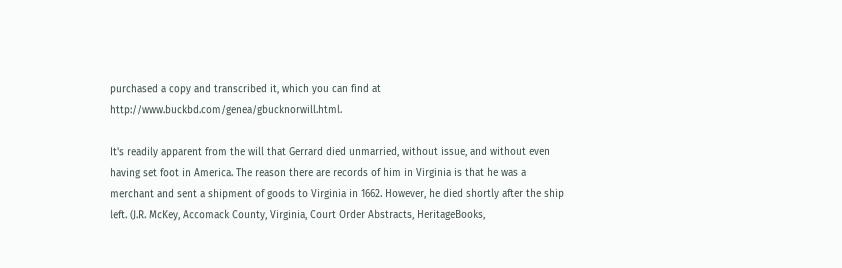purchased a copy and transcribed it, which you can find at http://www.buckbd.com/genea/gbucknorwill.html.

It's readily apparent from the will that Gerrard died unmarried, without issue, and without even having set foot in America. The reason there are records of him in Virginia is that he was a merchant and sent a shipment of goods to Virginia in 1662. However, he died shortly after the ship left. (J.R. McKey, Accomack County, Virginia, Court Order Abstracts, HeritageBooks,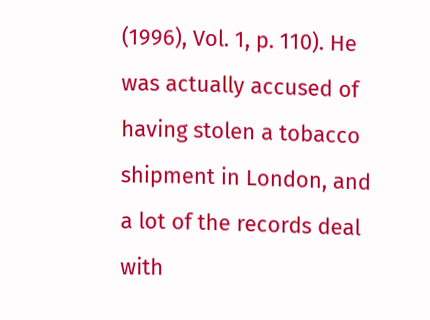(1996), Vol. 1, p. 110). He was actually accused of having stolen a tobacco shipment in London, and a lot of the records deal with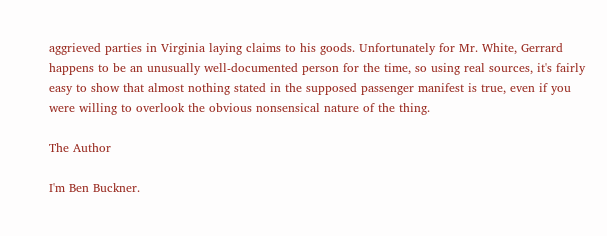aggrieved parties in Virginia laying claims to his goods. Unfortunately for Mr. White, Gerrard happens to be an unusually well-documented person for the time, so using real sources, it's fairly easy to show that almost nothing stated in the supposed passenger manifest is true, even if you were willing to overlook the obvious nonsensical nature of the thing.

The Author

I'm Ben Buckner.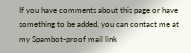If you have comments about this page or have something to be added, you can contact me at my Spambot-proof mail link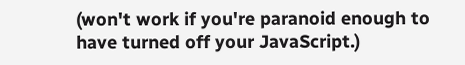(won't work if you're paranoid enough to have turned off your JavaScript.)